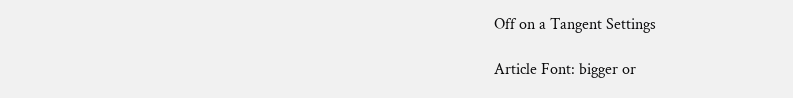Off on a Tangent Settings

Article Font: bigger or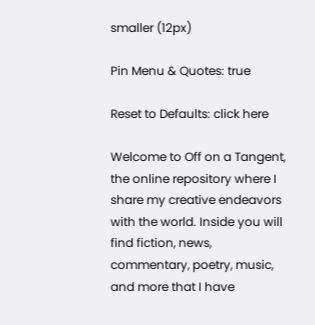smaller (12px)

Pin Menu & Quotes: true

Reset to Defaults: click here

Welcome to Off on a Tangent, the online repository where I share my creative endeavors with the world. Inside you will find fiction, news, commentary, poetry, music, and more that I have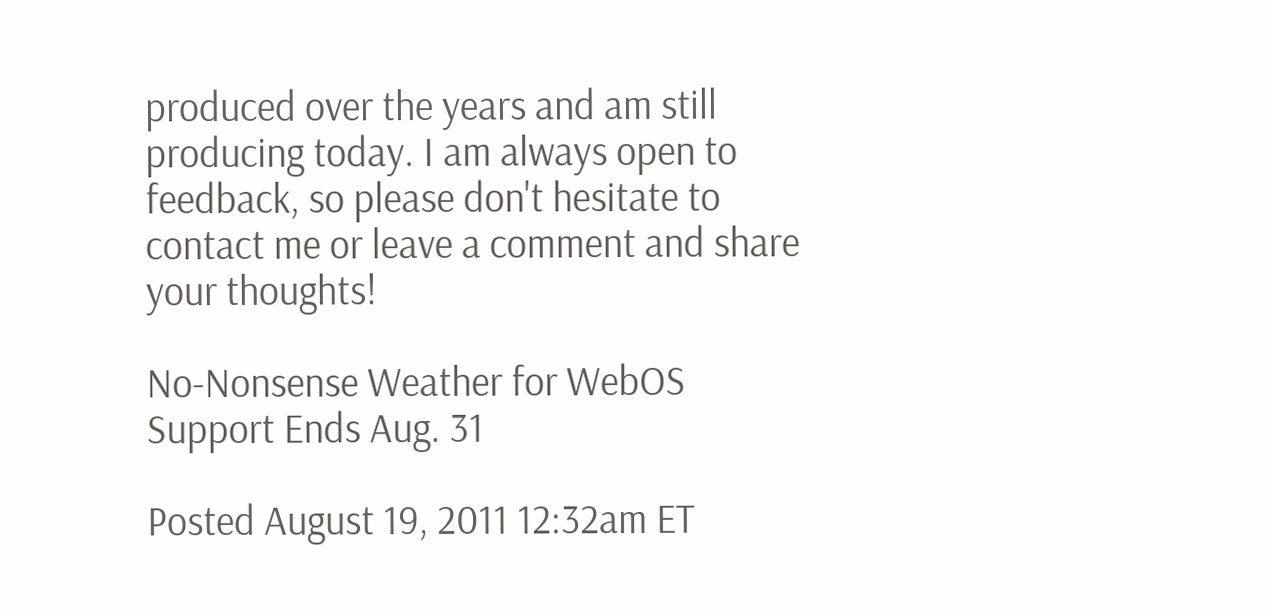produced over the years and am still producing today. I am always open to feedback, so please don't hesitate to contact me or leave a comment and share your thoughts!

No-Nonsense Weather for WebOS Support Ends Aug. 31

Posted August 19, 2011 12:32am ET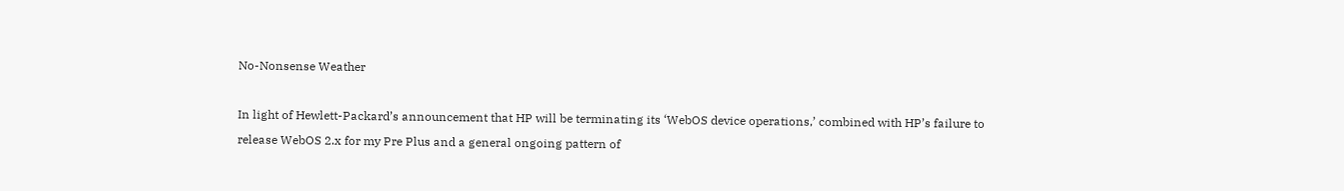No-Nonsense Weather

In light of Hewlett-Packard’s announcement that HP will be terminating its ‘WebOS device operations,’ combined with HP’s failure to release WebOS 2.x for my Pre Plus and a general ongoing pattern of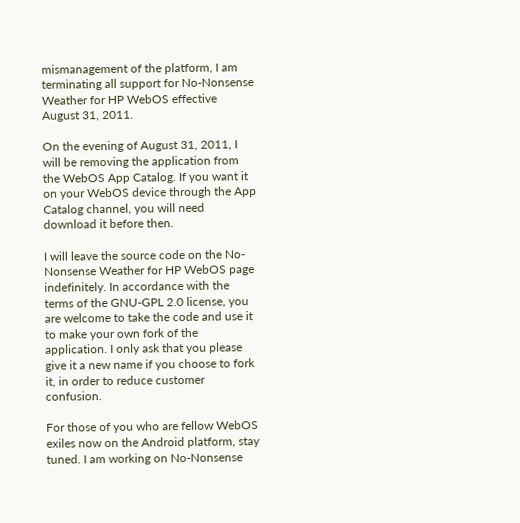mismanagement of the platform, I am terminating all support for No-Nonsense Weather for HP WebOS effective August 31, 2011.

On the evening of August 31, 2011, I will be removing the application from the WebOS App Catalog. If you want it on your WebOS device through the App Catalog channel, you will need download it before then.

I will leave the source code on the No-Nonsense Weather for HP WebOS page indefinitely. In accordance with the terms of the GNU-GPL 2.0 license, you are welcome to take the code and use it to make your own fork of the application. I only ask that you please give it a new name if you choose to fork it, in order to reduce customer confusion.

For those of you who are fellow WebOS exiles now on the Android platform, stay tuned. I am working on No-Nonsense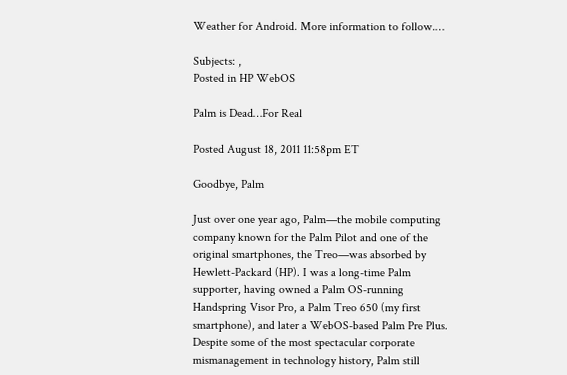Weather for Android. More information to follow.…

Subjects: ,
Posted in HP WebOS

Palm is Dead…For Real

Posted August 18, 2011 11:58pm ET

Goodbye, Palm

Just over one year ago, Palm—the mobile computing company known for the Palm Pilot and one of the original smartphones, the Treo—was absorbed by Hewlett-Packard (HP). I was a long-time Palm supporter, having owned a Palm OS-running Handspring Visor Pro, a Palm Treo 650 (my first smartphone), and later a WebOS-based Palm Pre Plus. Despite some of the most spectacular corporate mismanagement in technology history, Palm still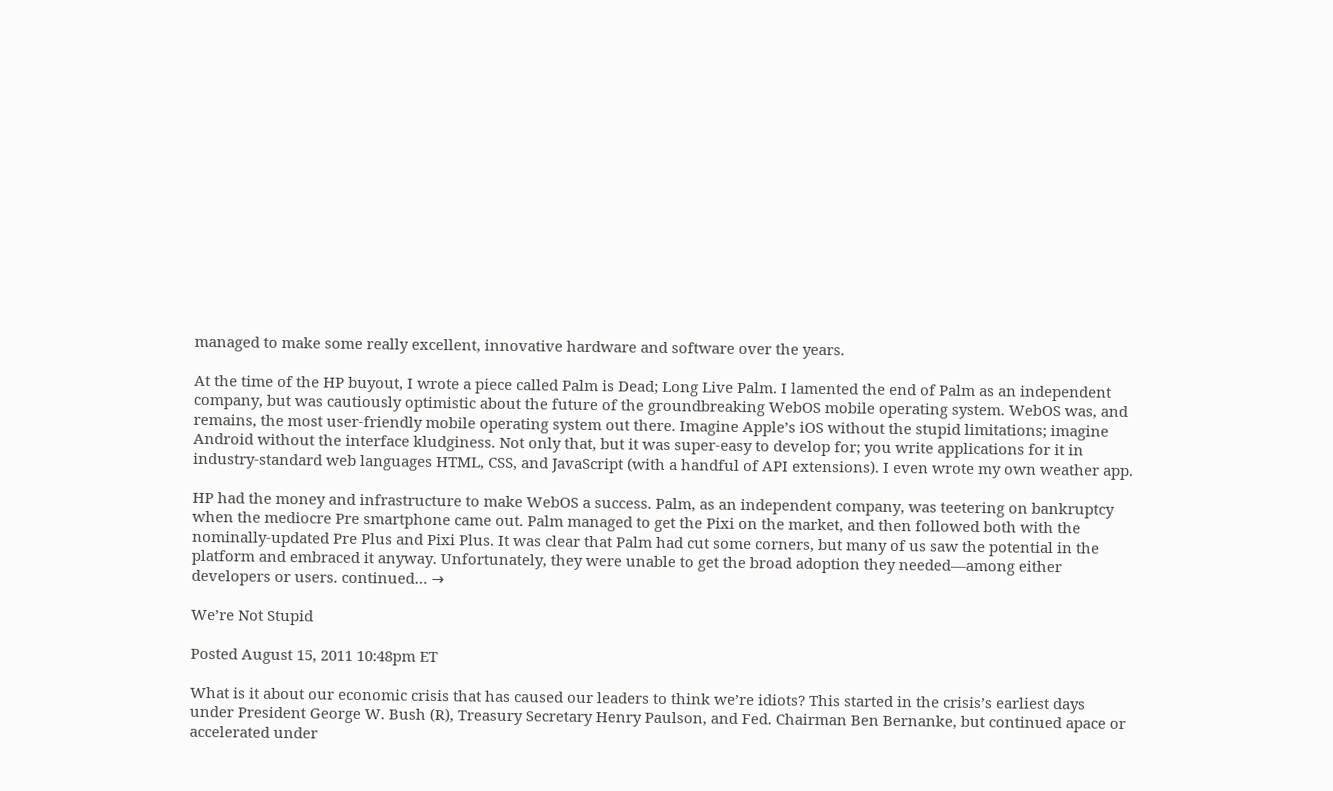managed to make some really excellent, innovative hardware and software over the years.

At the time of the HP buyout, I wrote a piece called Palm is Dead; Long Live Palm. I lamented the end of Palm as an independent company, but was cautiously optimistic about the future of the groundbreaking WebOS mobile operating system. WebOS was, and remains, the most user-friendly mobile operating system out there. Imagine Apple’s iOS without the stupid limitations; imagine Android without the interface kludginess. Not only that, but it was super-easy to develop for; you write applications for it in industry-standard web languages HTML, CSS, and JavaScript (with a handful of API extensions). I even wrote my own weather app.

HP had the money and infrastructure to make WebOS a success. Palm, as an independent company, was teetering on bankruptcy when the mediocre Pre smartphone came out. Palm managed to get the Pixi on the market, and then followed both with the nominally-updated Pre Plus and Pixi Plus. It was clear that Palm had cut some corners, but many of us saw the potential in the platform and embraced it anyway. Unfortunately, they were unable to get the broad adoption they needed—among either developers or users. continued… →

We’re Not Stupid

Posted August 15, 2011 10:48pm ET

What is it about our economic crisis that has caused our leaders to think we’re idiots? This started in the crisis’s earliest days under President George W. Bush (R), Treasury Secretary Henry Paulson, and Fed. Chairman Ben Bernanke, but continued apace or accelerated under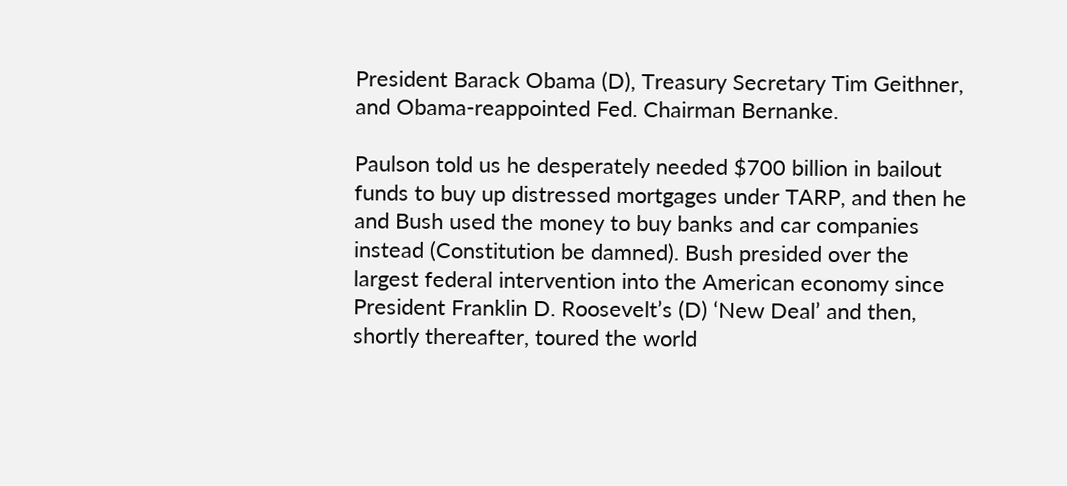President Barack Obama (D), Treasury Secretary Tim Geithner, and Obama-reappointed Fed. Chairman Bernanke.

Paulson told us he desperately needed $700 billion in bailout funds to buy up distressed mortgages under TARP, and then he and Bush used the money to buy banks and car companies instead (Constitution be damned). Bush presided over the largest federal intervention into the American economy since President Franklin D. Roosevelt’s (D) ‘New Deal’ and then, shortly thereafter, toured the world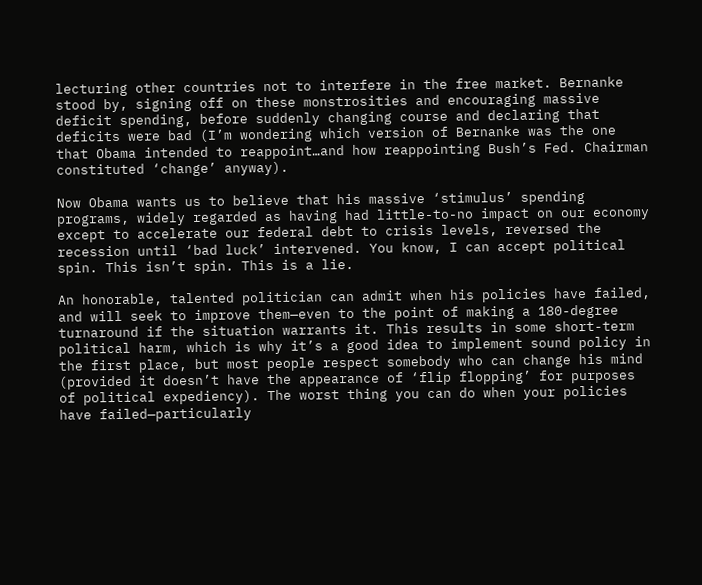lecturing other countries not to interfere in the free market. Bernanke stood by, signing off on these monstrosities and encouraging massive deficit spending, before suddenly changing course and declaring that deficits were bad (I’m wondering which version of Bernanke was the one that Obama intended to reappoint…and how reappointing Bush’s Fed. Chairman constituted ‘change’ anyway).

Now Obama wants us to believe that his massive ‘stimulus’ spending programs, widely regarded as having had little-to-no impact on our economy except to accelerate our federal debt to crisis levels, reversed the recession until ‘bad luck’ intervened. You know, I can accept political spin. This isn’t spin. This is a lie.

An honorable, talented politician can admit when his policies have failed, and will seek to improve them—even to the point of making a 180-degree turnaround if the situation warrants it. This results in some short-term political harm, which is why it’s a good idea to implement sound policy in the first place, but most people respect somebody who can change his mind (provided it doesn’t have the appearance of ‘flip flopping’ for purposes of political expediency). The worst thing you can do when your policies have failed—particularly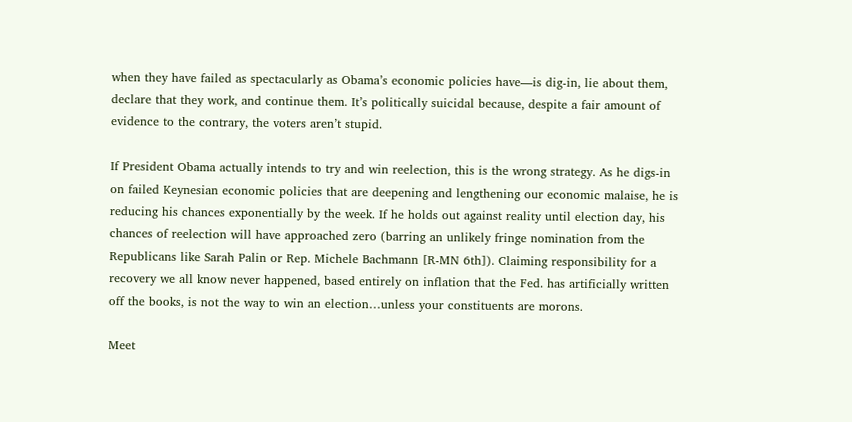when they have failed as spectacularly as Obama’s economic policies have—is dig-in, lie about them, declare that they work, and continue them. It’s politically suicidal because, despite a fair amount of evidence to the contrary, the voters aren’t stupid.

If President Obama actually intends to try and win reelection, this is the wrong strategy. As he digs-in on failed Keynesian economic policies that are deepening and lengthening our economic malaise, he is reducing his chances exponentially by the week. If he holds out against reality until election day, his chances of reelection will have approached zero (barring an unlikely fringe nomination from the Republicans like Sarah Palin or Rep. Michele Bachmann [R-MN 6th]). Claiming responsibility for a recovery we all know never happened, based entirely on inflation that the Fed. has artificially written off the books, is not the way to win an election…unless your constituents are morons.

Meet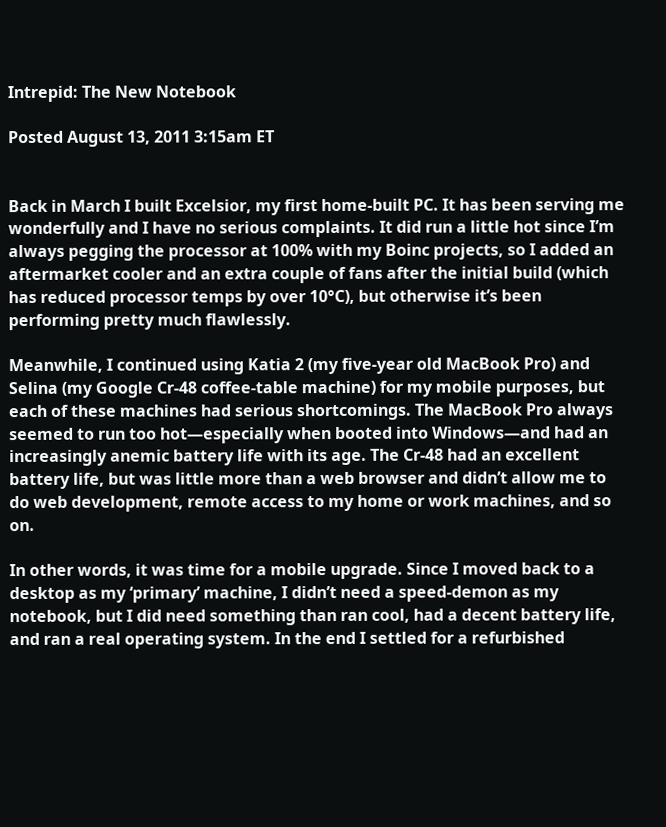Intrepid: The New Notebook

Posted August 13, 2011 3:15am ET


Back in March I built Excelsior, my first home-built PC. It has been serving me wonderfully and I have no serious complaints. It did run a little hot since I’m always pegging the processor at 100% with my Boinc projects, so I added an aftermarket cooler and an extra couple of fans after the initial build (which has reduced processor temps by over 10°C), but otherwise it’s been performing pretty much flawlessly.

Meanwhile, I continued using Katia 2 (my five-year old MacBook Pro) and Selina (my Google Cr-48 coffee-table machine) for my mobile purposes, but each of these machines had serious shortcomings. The MacBook Pro always seemed to run too hot—especially when booted into Windows—and had an increasingly anemic battery life with its age. The Cr-48 had an excellent battery life, but was little more than a web browser and didn’t allow me to do web development, remote access to my home or work machines, and so on.

In other words, it was time for a mobile upgrade. Since I moved back to a desktop as my ‘primary’ machine, I didn’t need a speed-demon as my notebook, but I did need something than ran cool, had a decent battery life, and ran a real operating system. In the end I settled for a refurbished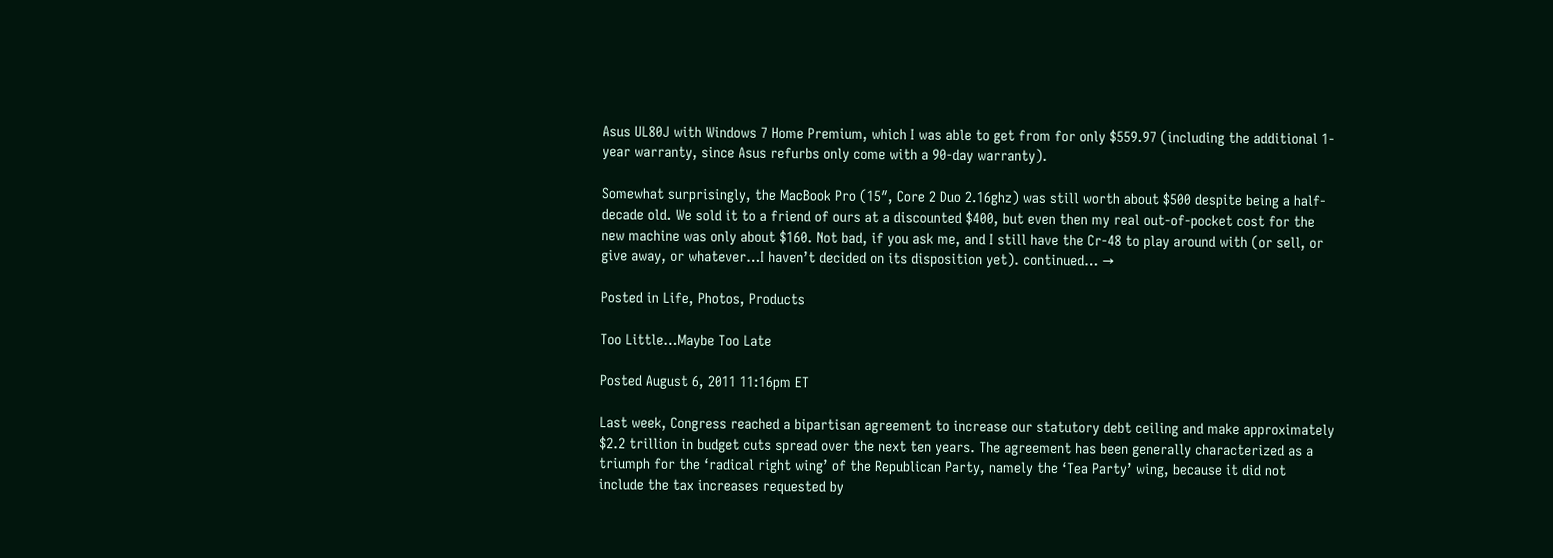Asus UL80J with Windows 7 Home Premium, which I was able to get from for only $559.97 (including the additional 1-year warranty, since Asus refurbs only come with a 90-day warranty).

Somewhat surprisingly, the MacBook Pro (15″, Core 2 Duo 2.16ghz) was still worth about $500 despite being a half-decade old. We sold it to a friend of ours at a discounted $400, but even then my real out-of-pocket cost for the new machine was only about $160. Not bad, if you ask me, and I still have the Cr-48 to play around with (or sell, or give away, or whatever…I haven’t decided on its disposition yet). continued… →

Posted in Life, Photos, Products

Too Little…Maybe Too Late

Posted August 6, 2011 11:16pm ET

Last week, Congress reached a bipartisan agreement to increase our statutory debt ceiling and make approximately $2.2 trillion in budget cuts spread over the next ten years. The agreement has been generally characterized as a triumph for the ‘radical right wing’ of the Republican Party, namely the ‘Tea Party’ wing, because it did not include the tax increases requested by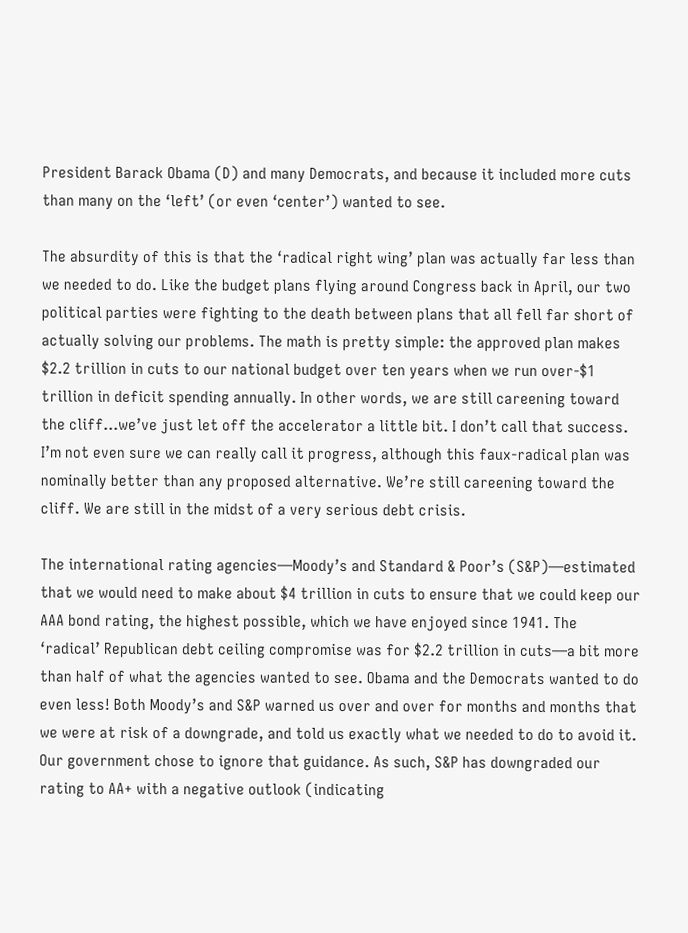President Barack Obama (D) and many Democrats, and because it included more cuts than many on the ‘left’ (or even ‘center’) wanted to see.

The absurdity of this is that the ‘radical right wing’ plan was actually far less than we needed to do. Like the budget plans flying around Congress back in April, our two political parties were fighting to the death between plans that all fell far short of actually solving our problems. The math is pretty simple: the approved plan makes $2.2 trillion in cuts to our national budget over ten years when we run over-$1 trillion in deficit spending annually. In other words, we are still careening toward the cliff…we’ve just let off the accelerator a little bit. I don’t call that success. I’m not even sure we can really call it progress, although this faux-radical plan was nominally better than any proposed alternative. We’re still careening toward the cliff. We are still in the midst of a very serious debt crisis.

The international rating agencies—Moody’s and Standard & Poor’s (S&P)—estimated that we would need to make about $4 trillion in cuts to ensure that we could keep our AAA bond rating, the highest possible, which we have enjoyed since 1941. The ‘radical’ Republican debt ceiling compromise was for $2.2 trillion in cuts—a bit more than half of what the agencies wanted to see. Obama and the Democrats wanted to do even less! Both Moody’s and S&P warned us over and over for months and months that we were at risk of a downgrade, and told us exactly what we needed to do to avoid it. Our government chose to ignore that guidance. As such, S&P has downgraded our rating to AA+ with a negative outlook (indicating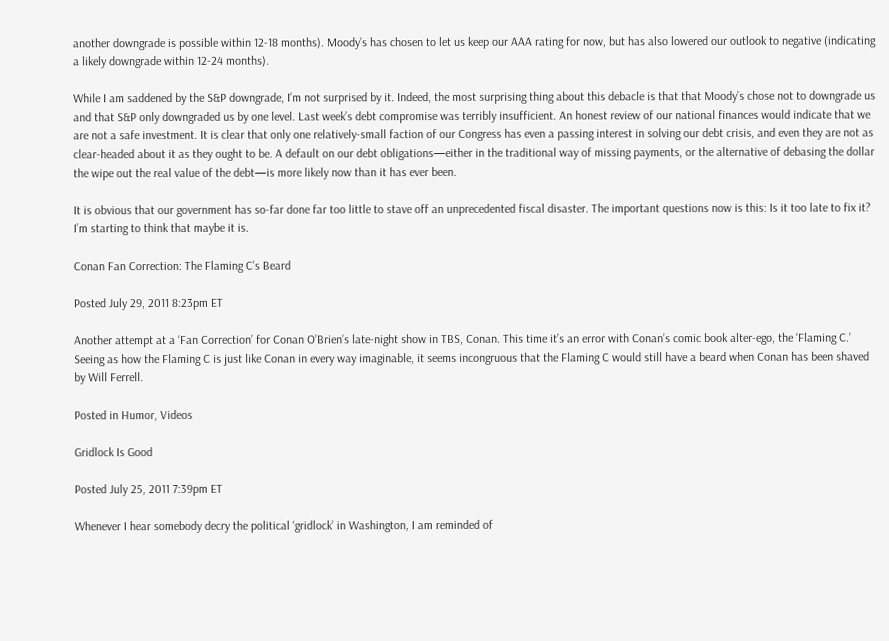another downgrade is possible within 12-18 months). Moody’s has chosen to let us keep our AAA rating for now, but has also lowered our outlook to negative (indicating a likely downgrade within 12-24 months).

While I am saddened by the S&P downgrade, I’m not surprised by it. Indeed, the most surprising thing about this debacle is that that Moody’s chose not to downgrade us and that S&P only downgraded us by one level. Last week’s debt compromise was terribly insufficient. An honest review of our national finances would indicate that we are not a safe investment. It is clear that only one relatively-small faction of our Congress has even a passing interest in solving our debt crisis, and even they are not as clear-headed about it as they ought to be. A default on our debt obligations—either in the traditional way of missing payments, or the alternative of debasing the dollar the wipe out the real value of the debt—is more likely now than it has ever been.

It is obvious that our government has so-far done far too little to stave off an unprecedented fiscal disaster. The important questions now is this: Is it too late to fix it? I’m starting to think that maybe it is.

Conan Fan Correction: The Flaming C’s Beard

Posted July 29, 2011 8:23pm ET

Another attempt at a ‘Fan Correction’ for Conan O’Brien’s late-night show in TBS, Conan. This time it’s an error with Conan’s comic book alter-ego, the ‘Flaming C.’ Seeing as how the Flaming C is just like Conan in every way imaginable, it seems incongruous that the Flaming C would still have a beard when Conan has been shaved by Will Ferrell.

Posted in Humor, Videos

Gridlock Is Good

Posted July 25, 2011 7:39pm ET

Whenever I hear somebody decry the political ‘gridlock’ in Washington, I am reminded of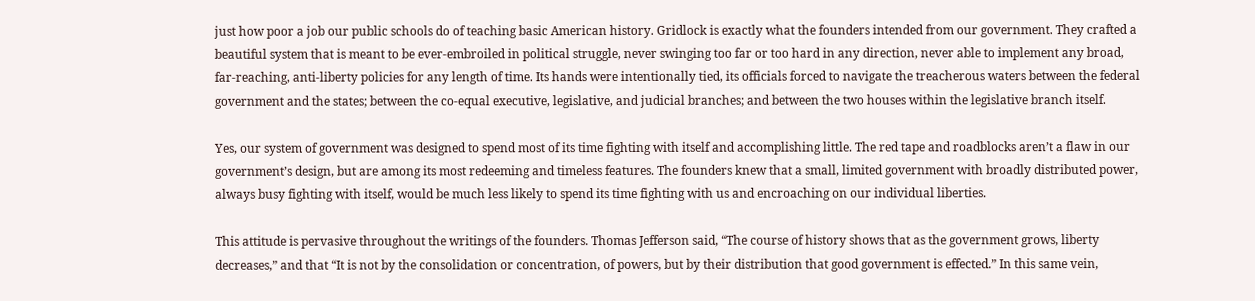just how poor a job our public schools do of teaching basic American history. Gridlock is exactly what the founders intended from our government. They crafted a beautiful system that is meant to be ever-embroiled in political struggle, never swinging too far or too hard in any direction, never able to implement any broad, far-reaching, anti-liberty policies for any length of time. Its hands were intentionally tied, its officials forced to navigate the treacherous waters between the federal government and the states; between the co-equal executive, legislative, and judicial branches; and between the two houses within the legislative branch itself.

Yes, our system of government was designed to spend most of its time fighting with itself and accomplishing little. The red tape and roadblocks aren’t a flaw in our government’s design, but are among its most redeeming and timeless features. The founders knew that a small, limited government with broadly distributed power, always busy fighting with itself, would be much less likely to spend its time fighting with us and encroaching on our individual liberties.

This attitude is pervasive throughout the writings of the founders. Thomas Jefferson said, “The course of history shows that as the government grows, liberty decreases,” and that “It is not by the consolidation or concentration, of powers, but by their distribution that good government is effected.” In this same vein,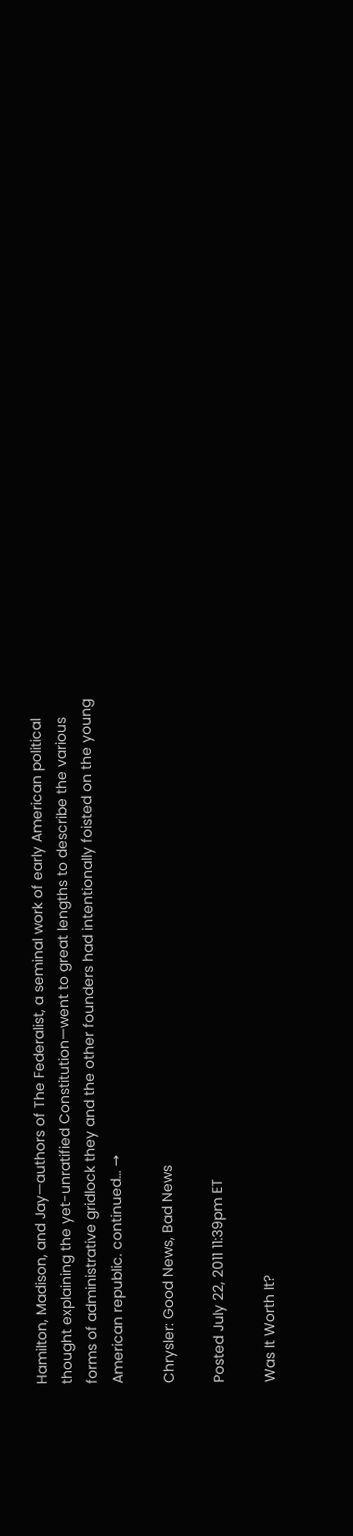Hamilton, Madison, and Jay—authors of The Federalist, a seminal work of early American political thought explaining the yet-unratified Constitution—went to great lengths to describe the various forms of administrative gridlock they and the other founders had intentionally foisted on the young American republic. continued… →

Chrysler: Good News, Bad News

Posted July 22, 2011 11:39pm ET

Was It Worth It?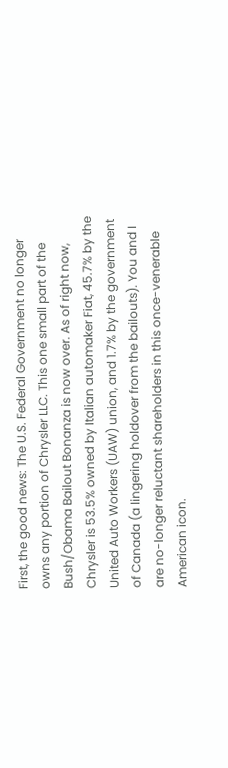First, the good news: The U.S. Federal Government no longer owns any portion of Chrysler LLC. This one small part of the Bush/Obama Bailout Bonanza is now over. As of right now, Chrysler is 53.5% owned by Italian automaker Fiat, 45.7% by the United Auto Workers (UAW) union, and 1.7% by the government of Canada (a lingering holdover from the bailouts). You and I are no-longer reluctant shareholders in this once-venerable American icon.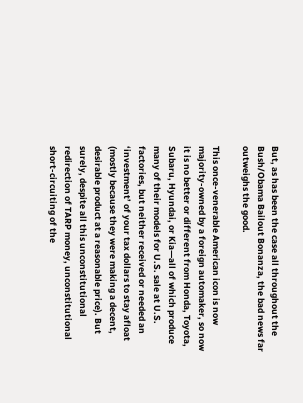But, as has been the case all throughout the Bush/Obama Bailout Bonanza, the bad news far outweighs the good.

This once-venerable American icon is now majority-owned by a foreign automaker, so now it is no better or different from Honda, Toyota, Subaru, Hyundai, or Kia—all of which produce many of their models for U.S. sale at U.S. factories, but neither received or needed an ‘investment’ of your tax dollars to stay afloat (mostly because they were making a decent, desirable product at a reasonable price). But surely, despite all this unconstitutional redirection of TARP money, unconstitutional short-circuiting of the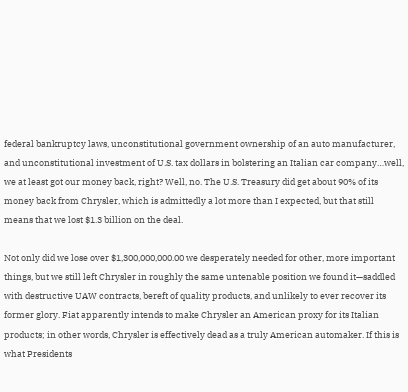federal bankruptcy laws, unconstitutional government ownership of an auto manufacturer, and unconstitutional investment of U.S. tax dollars in bolstering an Italian car company…well, we at least got our money back, right? Well, no. The U.S. Treasury did get about 90% of its money back from Chrysler, which is admittedly a lot more than I expected, but that still means that we lost $1.3 billion on the deal.

Not only did we lose over $1,300,000,000.00 we desperately needed for other, more important things, but we still left Chrysler in roughly the same untenable position we found it—saddled with destructive UAW contracts, bereft of quality products, and unlikely to ever recover its former glory. Fiat apparently intends to make Chrysler an American proxy for its Italian products; in other words, Chrysler is effectively dead as a truly American automaker. If this is what Presidents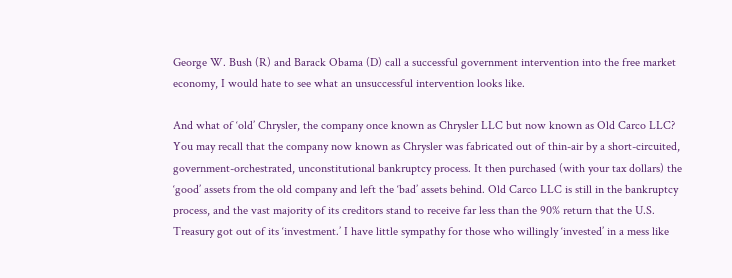George W. Bush (R) and Barack Obama (D) call a successful government intervention into the free market economy, I would hate to see what an unsuccessful intervention looks like.

And what of ‘old’ Chrysler, the company once known as Chrysler LLC but now known as Old Carco LLC? You may recall that the company now known as Chrysler was fabricated out of thin-air by a short-circuited, government-orchestrated, unconstitutional bankruptcy process. It then purchased (with your tax dollars) the ‘good’ assets from the old company and left the ‘bad’ assets behind. Old Carco LLC is still in the bankruptcy process, and the vast majority of its creditors stand to receive far less than the 90% return that the U.S. Treasury got out of its ‘investment.’ I have little sympathy for those who willingly ‘invested’ in a mess like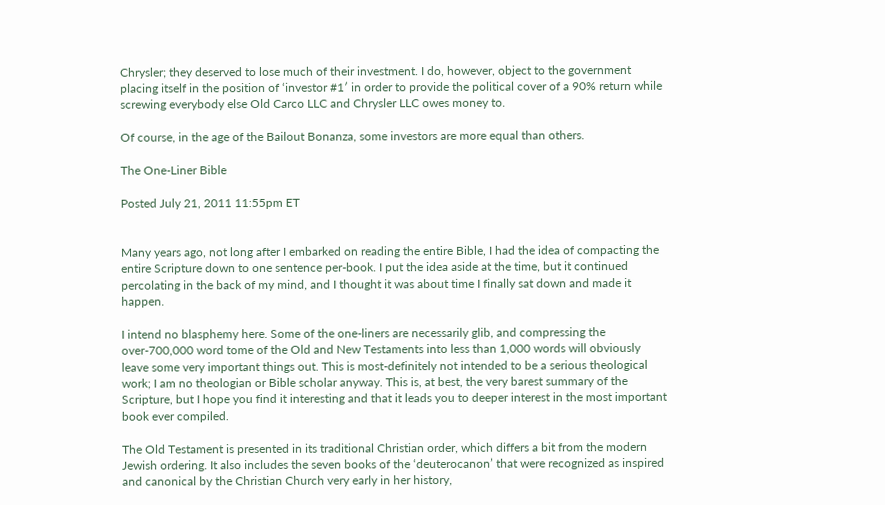Chrysler; they deserved to lose much of their investment. I do, however, object to the government placing itself in the position of ‘investor #1′ in order to provide the political cover of a 90% return while screwing everybody else Old Carco LLC and Chrysler LLC owes money to.

Of course, in the age of the Bailout Bonanza, some investors are more equal than others.

The One-Liner Bible

Posted July 21, 2011 11:55pm ET


Many years ago, not long after I embarked on reading the entire Bible, I had the idea of compacting the entire Scripture down to one sentence per-book. I put the idea aside at the time, but it continued percolating in the back of my mind, and I thought it was about time I finally sat down and made it happen.

I intend no blasphemy here. Some of the one-liners are necessarily glib, and compressing the over-700,000 word tome of the Old and New Testaments into less than 1,000 words will obviously leave some very important things out. This is most-definitely not intended to be a serious theological work; I am no theologian or Bible scholar anyway. This is, at best, the very barest summary of the Scripture, but I hope you find it interesting and that it leads you to deeper interest in the most important book ever compiled.

The Old Testament is presented in its traditional Christian order, which differs a bit from the modern Jewish ordering. It also includes the seven books of the ‘deuterocanon’ that were recognized as inspired and canonical by the Christian Church very early in her history,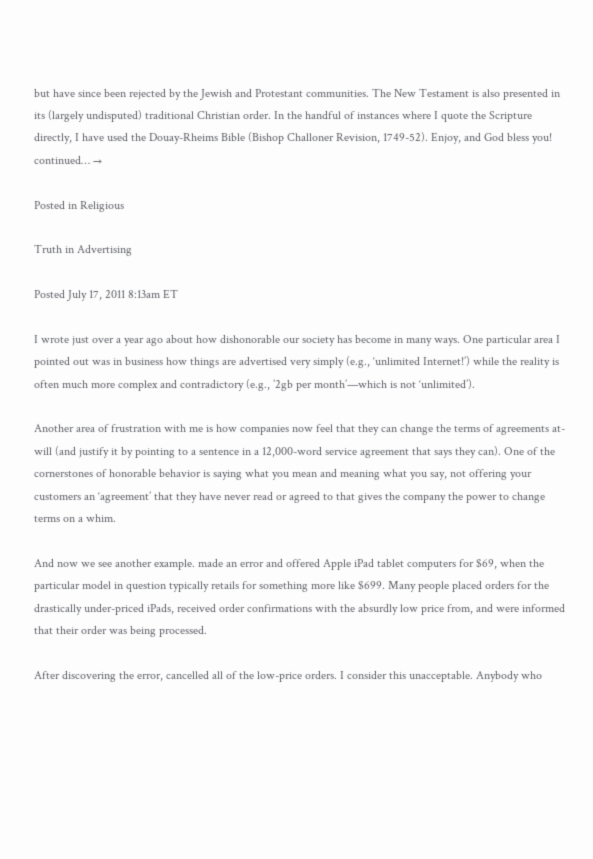but have since been rejected by the Jewish and Protestant communities. The New Testament is also presented in its (largely undisputed) traditional Christian order. In the handful of instances where I quote the Scripture directly, I have used the Douay-Rheims Bible (Bishop Challoner Revision, 1749-52). Enjoy, and God bless you! continued… →

Posted in Religious

Truth in Advertising

Posted July 17, 2011 8:13am ET

I wrote just over a year ago about how dishonorable our society has become in many ways. One particular area I pointed out was in business how things are advertised very simply (e.g., ‘unlimited Internet!’) while the reality is often much more complex and contradictory (e.g., ’2gb per month’—which is not ‘unlimited’).

Another area of frustration with me is how companies now feel that they can change the terms of agreements at-will (and justify it by pointing to a sentence in a 12,000-word service agreement that says they can). One of the cornerstones of honorable behavior is saying what you mean and meaning what you say, not offering your customers an ‘agreement’ that they have never read or agreed to that gives the company the power to change terms on a whim.

And now we see another example. made an error and offered Apple iPad tablet computers for $69, when the particular model in question typically retails for something more like $699. Many people placed orders for the drastically under-priced iPads, received order confirmations with the absurdly low price from, and were informed that their order was being processed.

After discovering the error, cancelled all of the low-price orders. I consider this unacceptable. Anybody who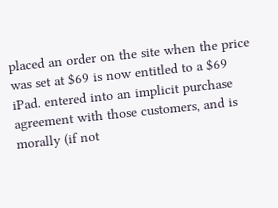placed an order on the site when the price was set at $69 is now entitled to a $69 iPad. entered into an implicit purchase agreement with those customers, and is morally (if not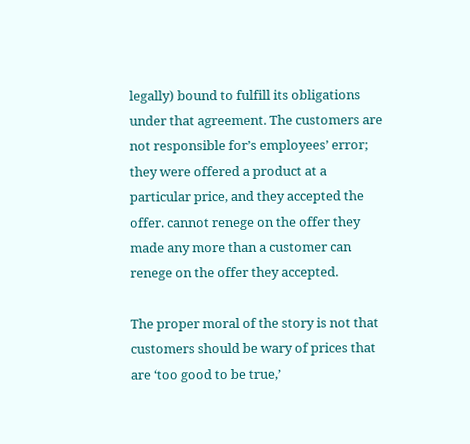legally) bound to fulfill its obligations under that agreement. The customers are not responsible for’s employees’ error; they were offered a product at a particular price, and they accepted the offer. cannot renege on the offer they made any more than a customer can renege on the offer they accepted.

The proper moral of the story is not that customers should be wary of prices that are ‘too good to be true,’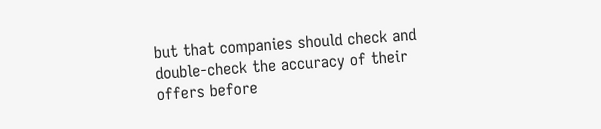but that companies should check and double-check the accuracy of their offers before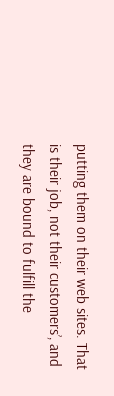putting them on their web sites. That is their job, not their customers’, and they are bound to fulfill the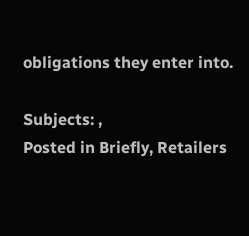obligations they enter into.

Subjects: ,
Posted in Briefly, Retailers